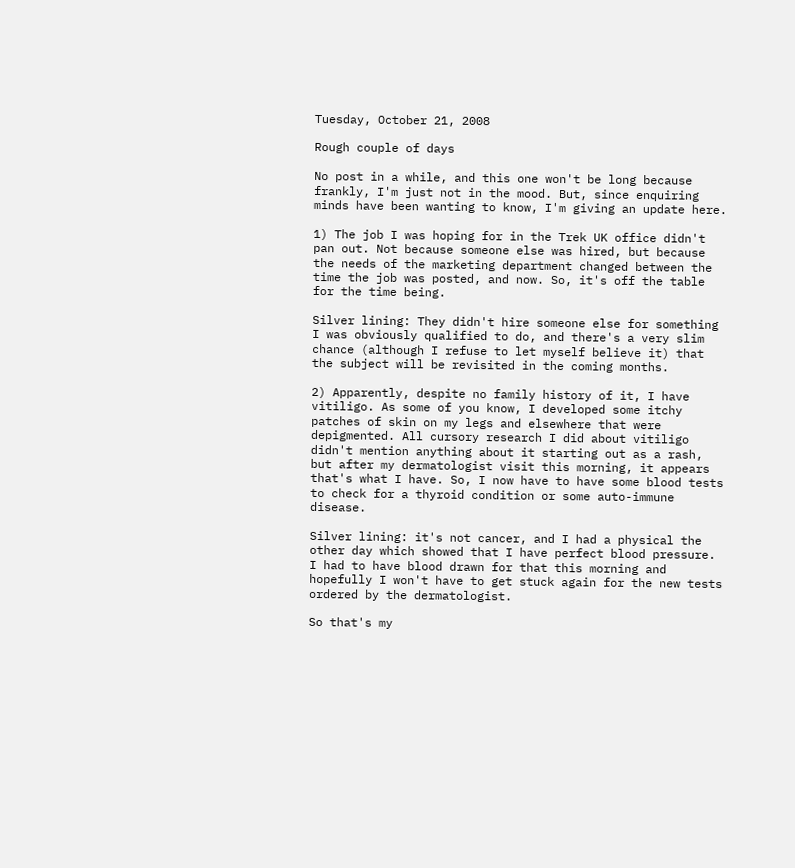Tuesday, October 21, 2008

Rough couple of days

No post in a while, and this one won't be long because frankly, I'm just not in the mood. But, since enquiring minds have been wanting to know, I'm giving an update here.

1) The job I was hoping for in the Trek UK office didn't pan out. Not because someone else was hired, but because the needs of the marketing department changed between the time the job was posted, and now. So, it's off the table for the time being.

Silver lining: They didn't hire someone else for something I was obviously qualified to do, and there's a very slim chance (although I refuse to let myself believe it) that the subject will be revisited in the coming months.

2) Apparently, despite no family history of it, I have vitiligo. As some of you know, I developed some itchy patches of skin on my legs and elsewhere that were depigmented. All cursory research I did about vitiligo didn't mention anything about it starting out as a rash, but after my dermatologist visit this morning, it appears that's what I have. So, I now have to have some blood tests to check for a thyroid condition or some auto-immune disease.

Silver lining: it's not cancer, and I had a physical the other day which showed that I have perfect blood pressure. I had to have blood drawn for that this morning and hopefully I won't have to get stuck again for the new tests ordered by the dermatologist.

So that's my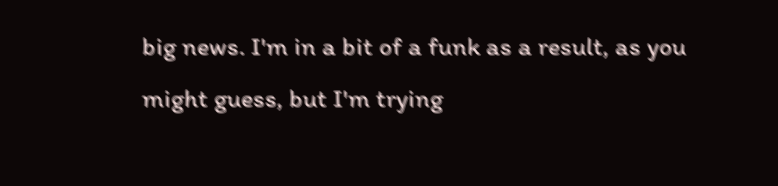big news. I'm in a bit of a funk as a result, as you might guess, but I'm trying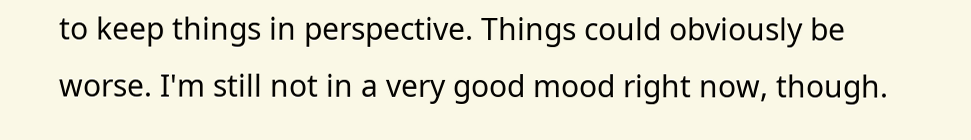to keep things in perspective. Things could obviously be worse. I'm still not in a very good mood right now, though.